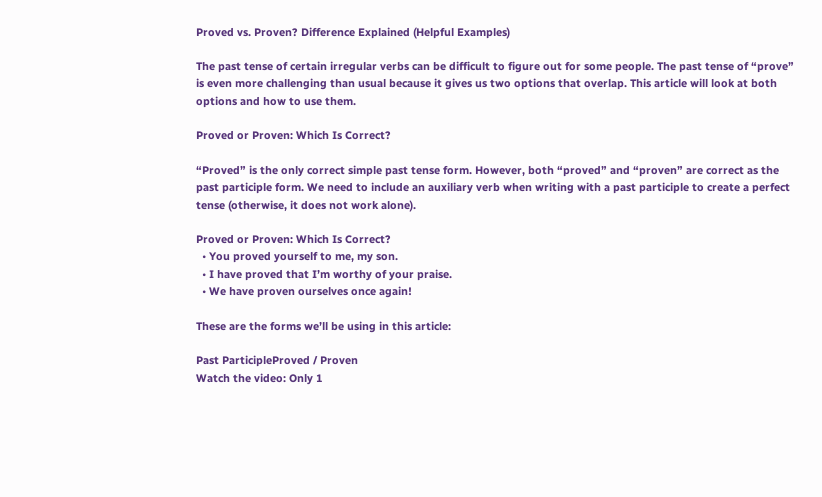Proved vs. Proven? Difference Explained (Helpful Examples)

The past tense of certain irregular verbs can be difficult to figure out for some people. The past tense of “prove” is even more challenging than usual because it gives us two options that overlap. This article will look at both options and how to use them.

Proved or Proven: Which Is Correct?

“Proved” is the only correct simple past tense form. However, both “proved” and “proven” are correct as the past participle form. We need to include an auxiliary verb when writing with a past participle to create a perfect tense (otherwise, it does not work alone).

Proved or Proven: Which Is Correct?
  • You proved yourself to me, my son.
  • I have proved that I’m worthy of your praise.
  • We have proven ourselves once again!

These are the forms we’ll be using in this article:

Past ParticipleProved / Proven
Watch the video: Only 1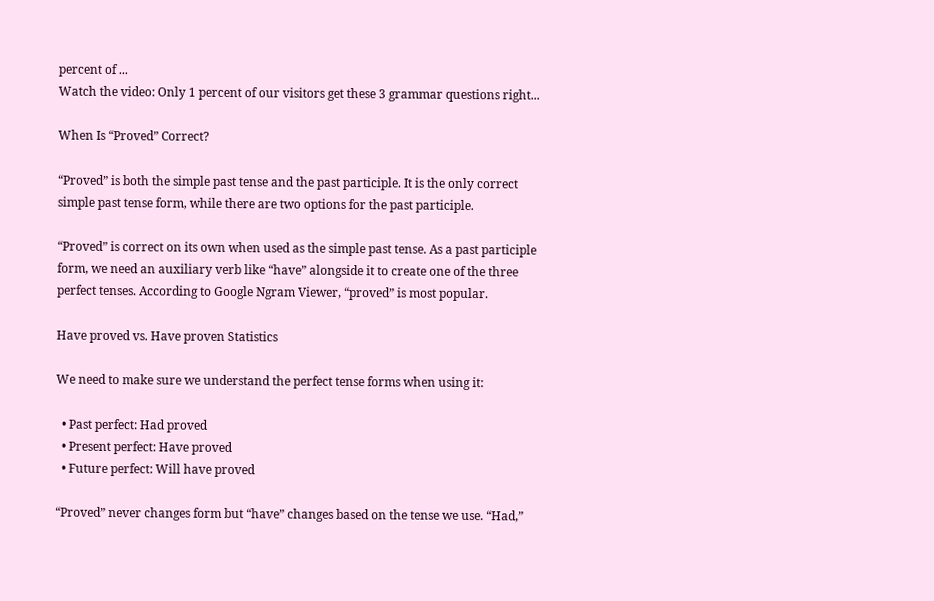percent of ...
Watch the video: Only 1 percent of our visitors get these 3 grammar questions right...

When Is “Proved” Correct?

“Proved” is both the simple past tense and the past participle. It is the only correct simple past tense form, while there are two options for the past participle.

“Proved” is correct on its own when used as the simple past tense. As a past participle form, we need an auxiliary verb like “have” alongside it to create one of the three perfect tenses. According to Google Ngram Viewer, “proved” is most popular.

Have proved vs. Have proven Statistics

We need to make sure we understand the perfect tense forms when using it:

  • Past perfect: Had proved
  • Present perfect: Have proved
  • Future perfect: Will have proved

“Proved” never changes form but “have” changes based on the tense we use. “Had,”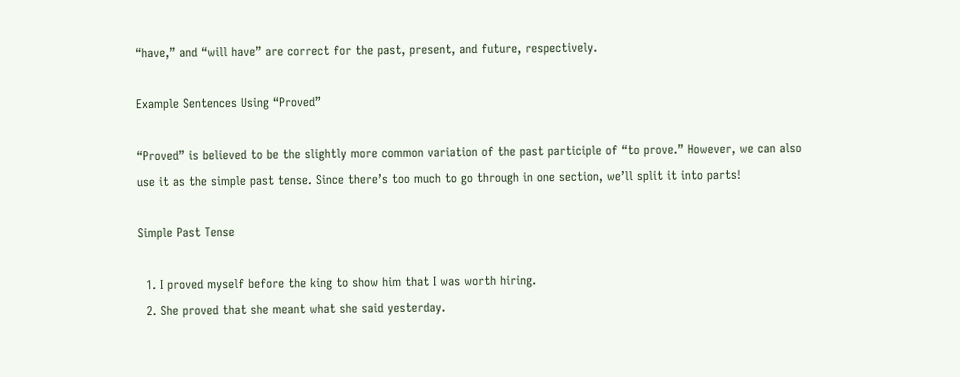“have,” and “will have” are correct for the past, present, and future, respectively.

Example Sentences Using “Proved”

“Proved” is believed to be the slightly more common variation of the past participle of “to prove.” However, we can also use it as the simple past tense. Since there’s too much to go through in one section, we’ll split it into parts!

Simple Past Tense

  1. I proved myself before the king to show him that I was worth hiring.
  2. She proved that she meant what she said yesterday.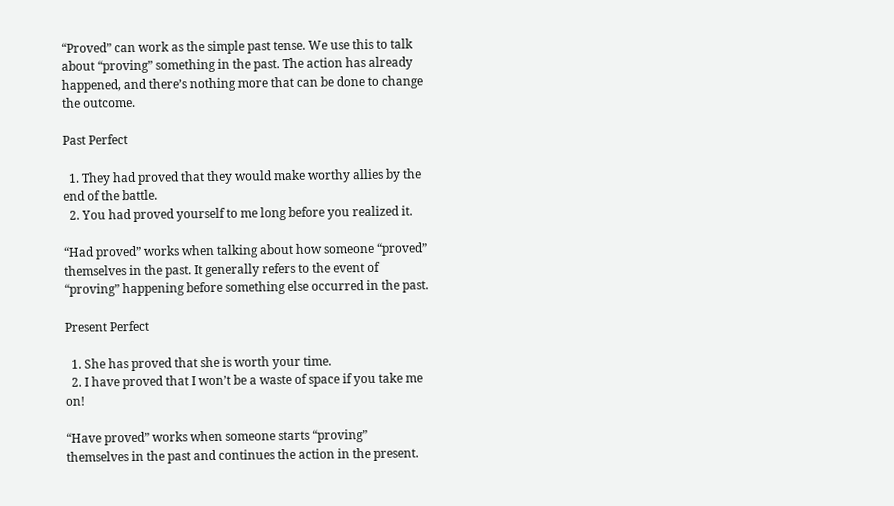“Proved” can work as the simple past tense. We use this to talk about “proving” something in the past. The action has already happened, and there’s nothing more that can be done to change the outcome.

Past Perfect

  1. They had proved that they would make worthy allies by the end of the battle.
  2. You had proved yourself to me long before you realized it.

“Had proved” works when talking about how someone “proved” themselves in the past. It generally refers to the event of “proving” happening before something else occurred in the past.

Present Perfect

  1. She has proved that she is worth your time.
  2. I have proved that I won’t be a waste of space if you take me on!

“Have proved” works when someone starts “proving” themselves in the past and continues the action in the present.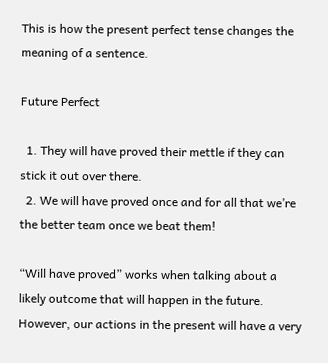This is how the present perfect tense changes the meaning of a sentence.

Future Perfect

  1. They will have proved their mettle if they can stick it out over there.
  2. We will have proved once and for all that we’re the better team once we beat them!

“Will have proved” works when talking about a likely outcome that will happen in the future. However, our actions in the present will have a very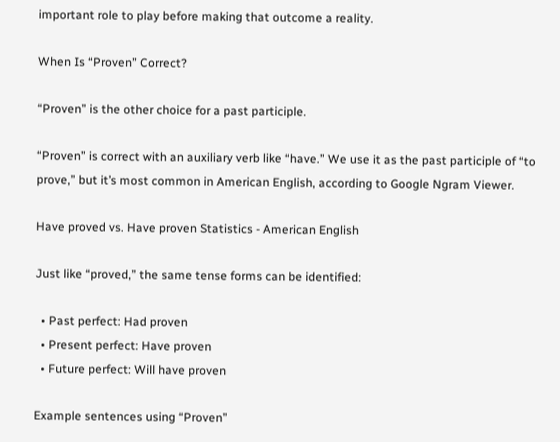important role to play before making that outcome a reality.

When Is “Proven” Correct?

“Proven” is the other choice for a past participle.

“Proven” is correct with an auxiliary verb like “have.” We use it as the past participle of “to prove,” but it’s most common in American English, according to Google Ngram Viewer.

Have proved vs. Have proven Statistics - American English

Just like “proved,” the same tense forms can be identified:

  • Past perfect: Had proven
  • Present perfect: Have proven
  • Future perfect: Will have proven

Example sentences using “Proven”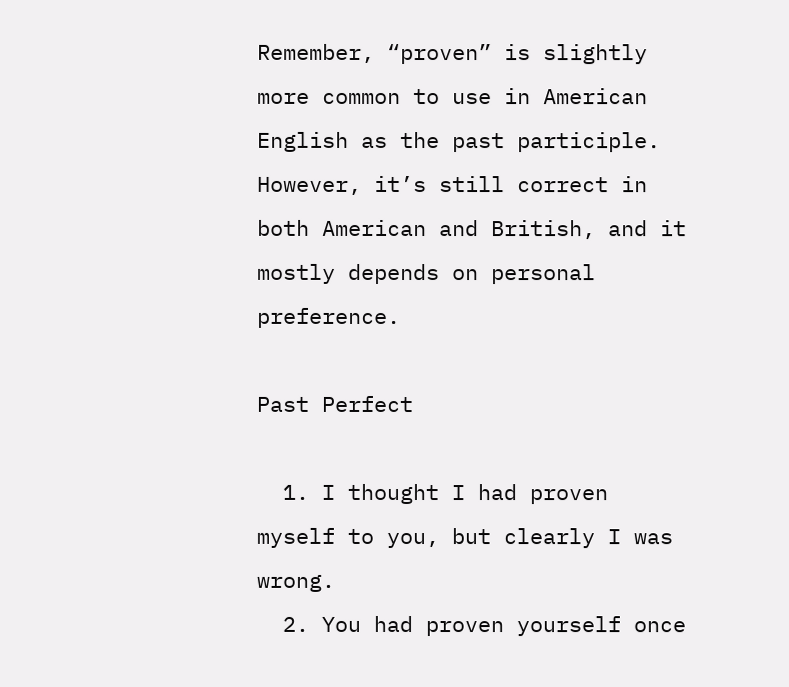Remember, “proven” is slightly more common to use in American English as the past participle. However, it’s still correct in both American and British, and it mostly depends on personal preference.

Past Perfect

  1. I thought I had proven myself to you, but clearly I was wrong.
  2. You had proven yourself once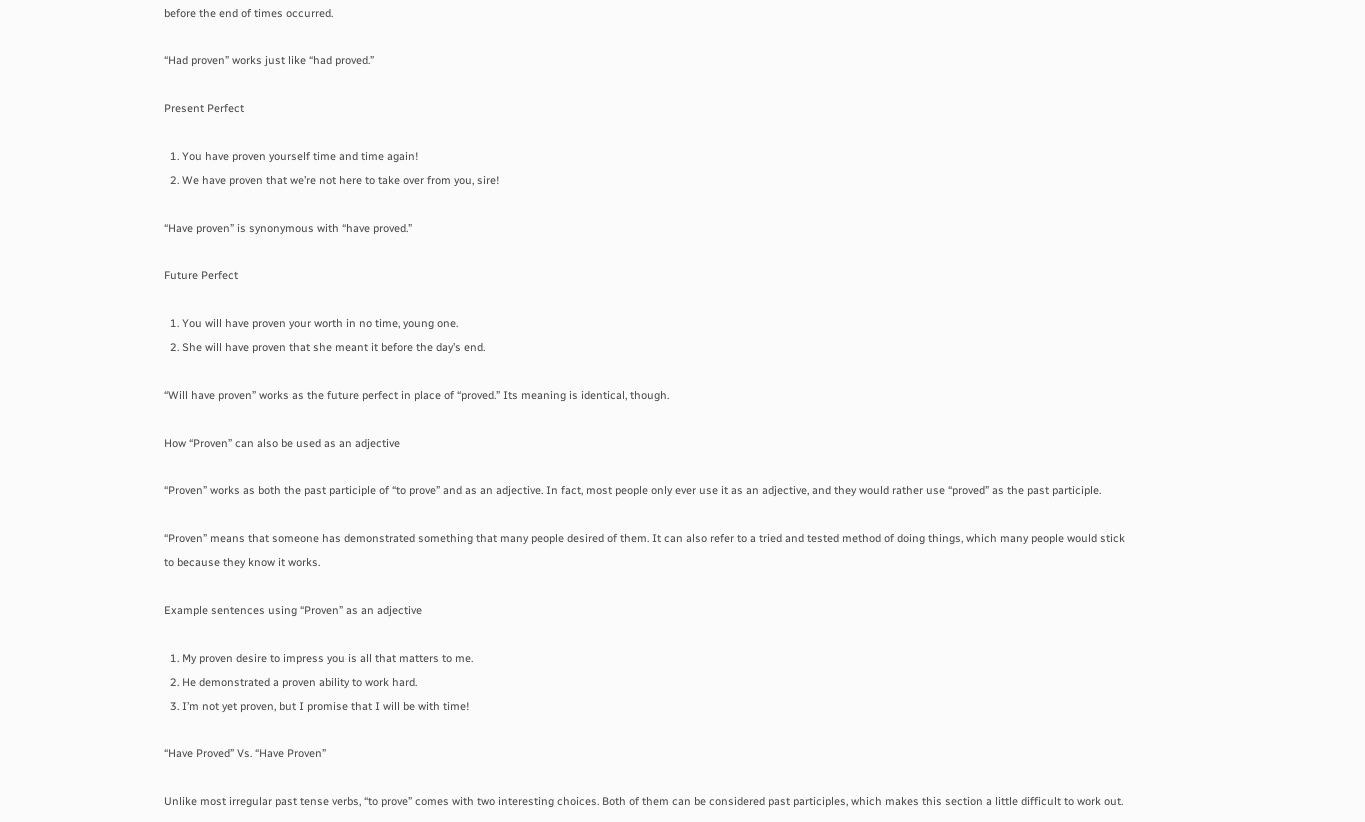before the end of times occurred.

“Had proven” works just like “had proved.”

Present Perfect

  1. You have proven yourself time and time again!
  2. We have proven that we’re not here to take over from you, sire!

“Have proven” is synonymous with “have proved.”

Future Perfect

  1. You will have proven your worth in no time, young one.
  2. She will have proven that she meant it before the day’s end.

“Will have proven” works as the future perfect in place of “proved.” Its meaning is identical, though.

How “Proven” can also be used as an adjective

“Proven” works as both the past participle of “to prove” and as an adjective. In fact, most people only ever use it as an adjective, and they would rather use “proved” as the past participle.

“Proven” means that someone has demonstrated something that many people desired of them. It can also refer to a tried and tested method of doing things, which many people would stick to because they know it works.

Example sentences using “Proven” as an adjective

  1. My proven desire to impress you is all that matters to me.
  2. He demonstrated a proven ability to work hard.
  3. I’m not yet proven, but I promise that I will be with time!

“Have Proved” Vs. “Have Proven”

Unlike most irregular past tense verbs, “to prove” comes with two interesting choices. Both of them can be considered past participles, which makes this section a little difficult to work out.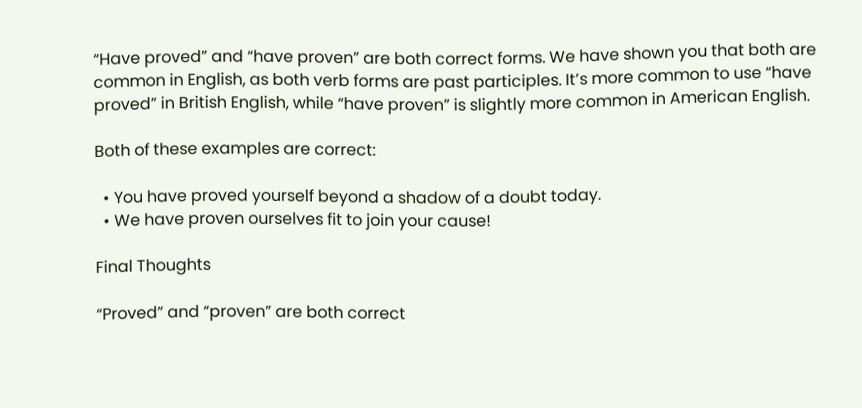“Have proved” and “have proven” are both correct forms. We have shown you that both are common in English, as both verb forms are past participles. It’s more common to use “have proved” in British English, while “have proven” is slightly more common in American English.

Both of these examples are correct:

  • You have proved yourself beyond a shadow of a doubt today.
  • We have proven ourselves fit to join your cause!

Final Thoughts

“Proved” and “proven” are both correct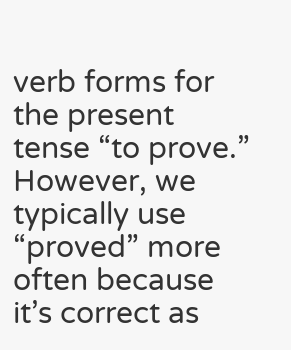verb forms for the present tense “to prove.” However, we typically use “proved” more often because it’s correct as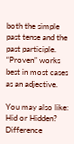both the simple past tense and the past participle. “Proven” works best in most cases as an adjective.

You may also like: Hid or Hidden? Difference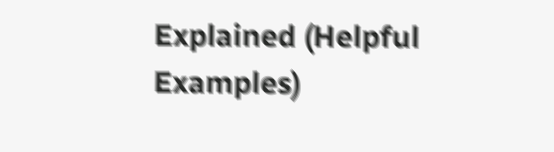Explained (Helpful Examples)